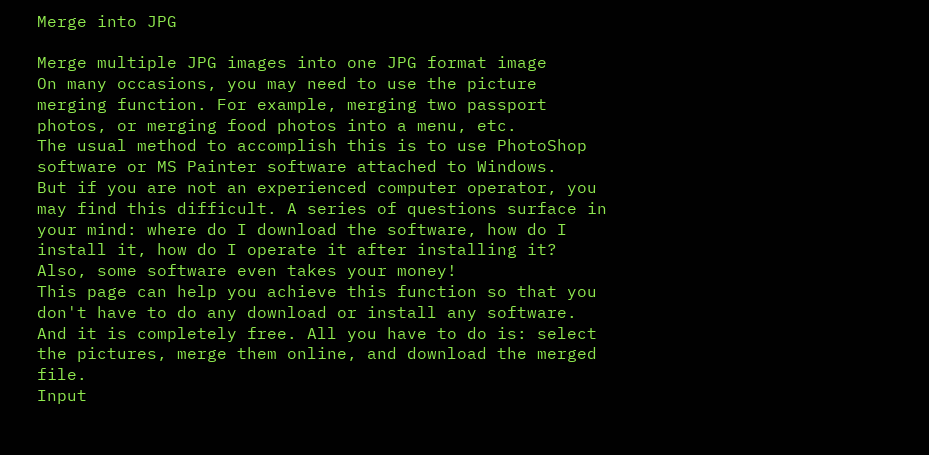Merge into JPG

Merge multiple JPG images into one JPG format image
On many occasions, you may need to use the picture merging function. For example, merging two passport photos, or merging food photos into a menu, etc.
The usual method to accomplish this is to use PhotoShop software or MS Painter software attached to Windows.
But if you are not an experienced computer operator, you may find this difficult. A series of questions surface in your mind: where do I download the software, how do I install it, how do I operate it after installing it? Also, some software even takes your money!
This page can help you achieve this function so that you don't have to do any download or install any software. And it is completely free. All you have to do is: select the pictures, merge them online, and download the merged file.
Input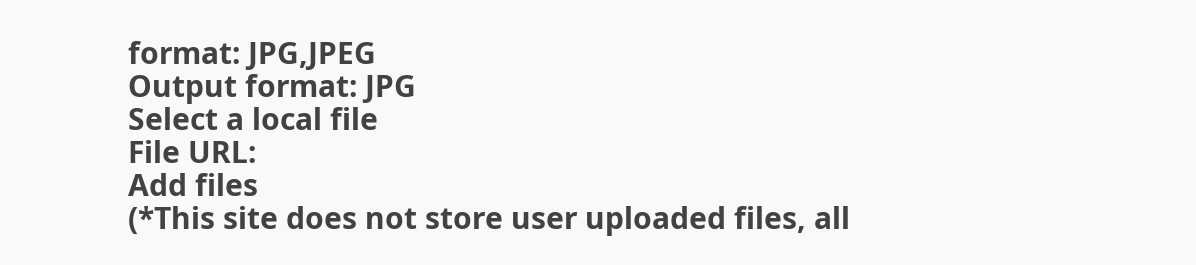format: JPG,JPEG
Output format: JPG
Select a local file
File URL:
Add files
(*This site does not store user uploaded files, all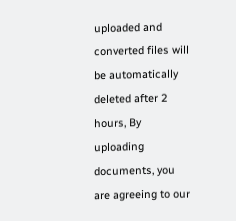uploaded and converted files will be automatically deleted after 2 hours, By uploading documents, you are agreeing to our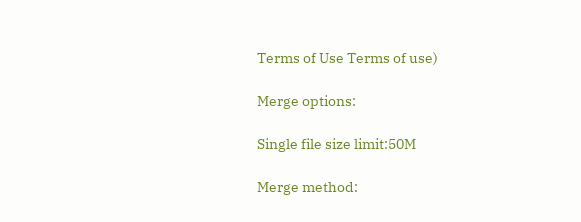Terms of Use Terms of use)

Merge options:

Single file size limit:50M

Merge method: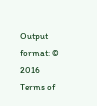Output format: © 2016  Terms of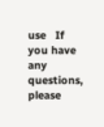use   If you have any questions, please